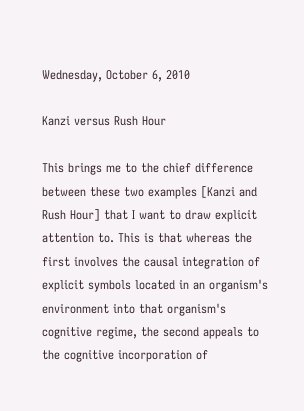Wednesday, October 6, 2010

Kanzi versus Rush Hour

This brings me to the chief difference between these two examples [Kanzi and Rush Hour] that I want to draw explicit attention to. This is that whereas the first involves the causal integration of explicit symbols located in an organism's environment into that organism's cognitive regime, the second appeals to the cognitive incorporation of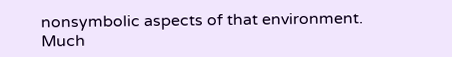nonsymbolic aspects of that environment. Much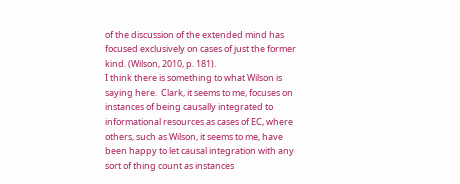of the discussion of the extended mind has focused exclusively on cases of just the former kind. (Wilson, 2010, p. 181).
I think there is something to what Wilson is saying here.  Clark, it seems to me, focuses on instances of being causally integrated to informational resources as cases of EC, where others, such as Wilson, it seems to me, have been happy to let causal integration with any sort of thing count as instances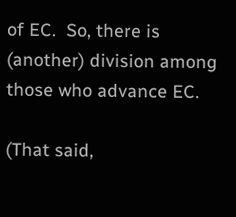of EC.  So, there is (another) division among those who advance EC.

(That said,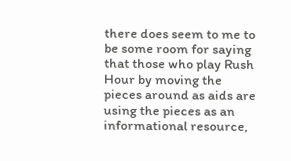there does seem to me to be some room for saying that those who play Rush Hour by moving the pieces around as aids are using the pieces as an informational resource,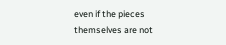even if the pieces themselves are not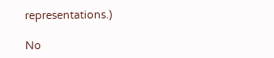representations.)

No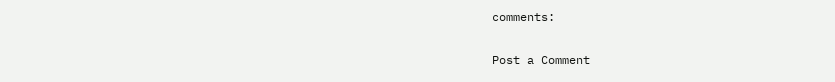comments:

Post a Comment